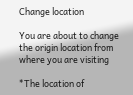Change location

You are about to change the origin location from where you are visiting

*The location of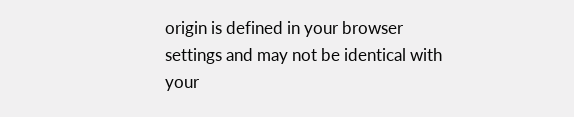origin is defined in your browser settings and may not be identical with your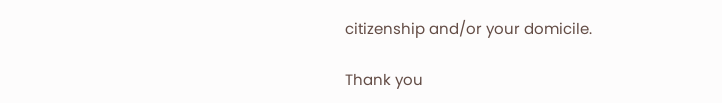citizenship and/or your domicile.

Thank you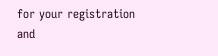for your registration and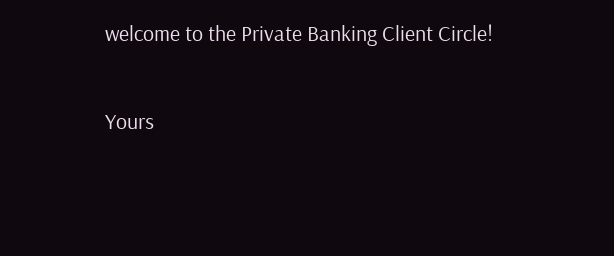welcome to the Private Banking Client Circle!

Yours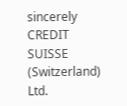sincerely
CREDIT SUISSE (Switzerland) Ltd.